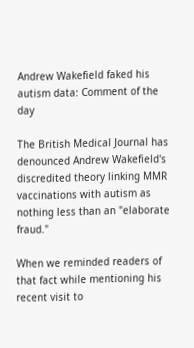Andrew Wakefield faked his autism data: Comment of the day

The British Medical Journal has denounced Andrew Wakefield's discredited theory linking MMR vaccinations with autism as nothing less than an "elaborate fraud."

When we reminded readers of that fact while mentioning his recent visit to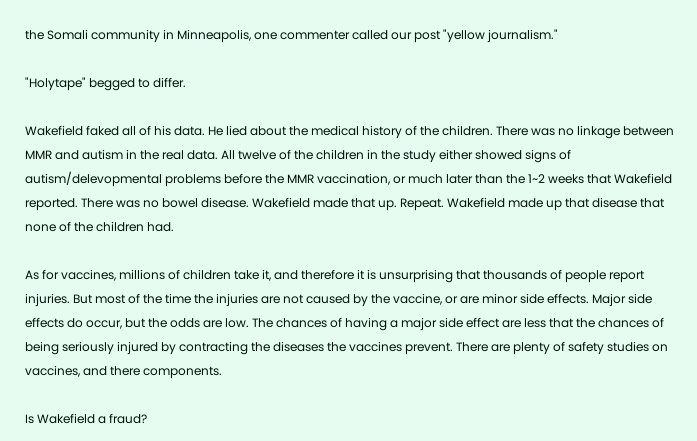the Somali community in Minneapolis, one commenter called our post "yellow journalism."

"Holytape" begged to differ.

Wakefield faked all of his data. He lied about the medical history of the children. There was no linkage between MMR and autism in the real data. All twelve of the children in the study either showed signs of autism/delevopmental problems before the MMR vaccination, or much later than the 1~2 weeks that Wakefield reported. There was no bowel disease. Wakefield made that up. Repeat. Wakefield made up that disease that none of the children had.

As for vaccines, millions of children take it, and therefore it is unsurprising that thousands of people report injuries. But most of the time the injuries are not caused by the vaccine, or are minor side effects. Major side effects do occur, but the odds are low. The chances of having a major side effect are less that the chances of being seriously injured by contracting the diseases the vaccines prevent. There are plenty of safety studies on vaccines, and there components.

Is Wakefield a fraud?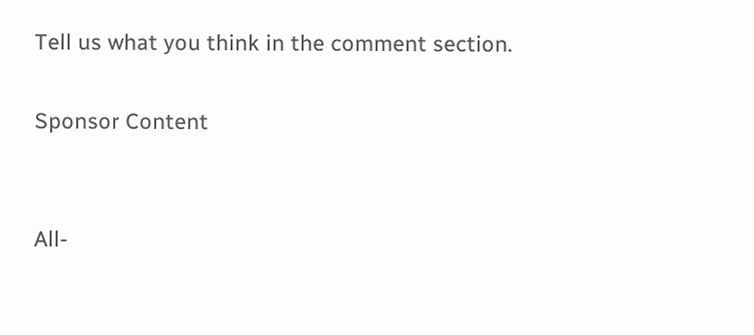Tell us what you think in the comment section.

Sponsor Content


All-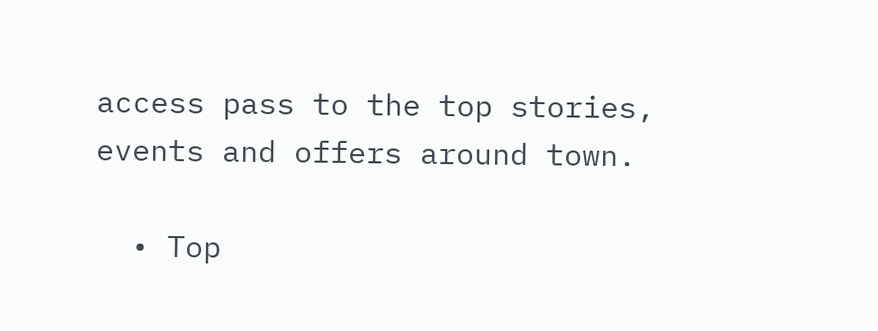access pass to the top stories, events and offers around town.

  • Top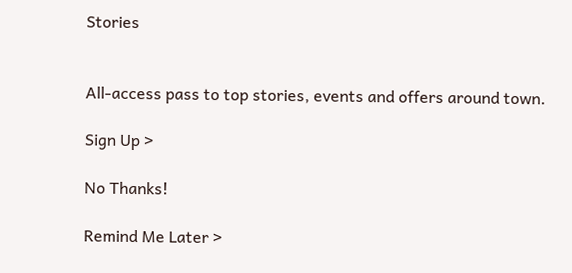Stories


All-access pass to top stories, events and offers around town.

Sign Up >

No Thanks!

Remind Me Later >